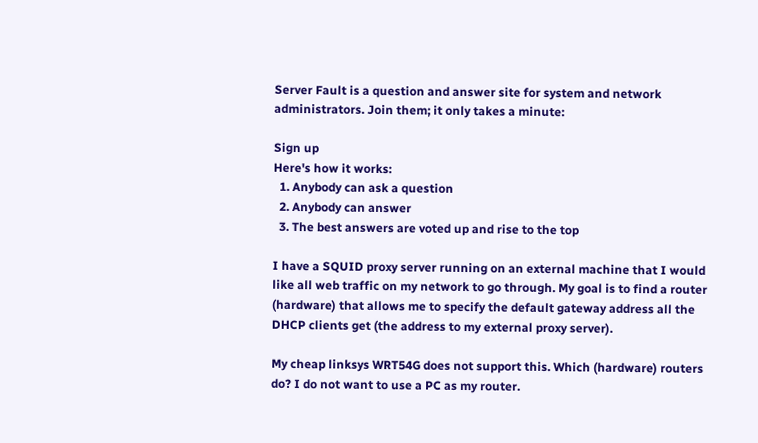Server Fault is a question and answer site for system and network administrators. Join them; it only takes a minute:

Sign up
Here's how it works:
  1. Anybody can ask a question
  2. Anybody can answer
  3. The best answers are voted up and rise to the top

I have a SQUID proxy server running on an external machine that I would like all web traffic on my network to go through. My goal is to find a router (hardware) that allows me to specify the default gateway address all the DHCP clients get (the address to my external proxy server).

My cheap linksys WRT54G does not support this. Which (hardware) routers do? I do not want to use a PC as my router.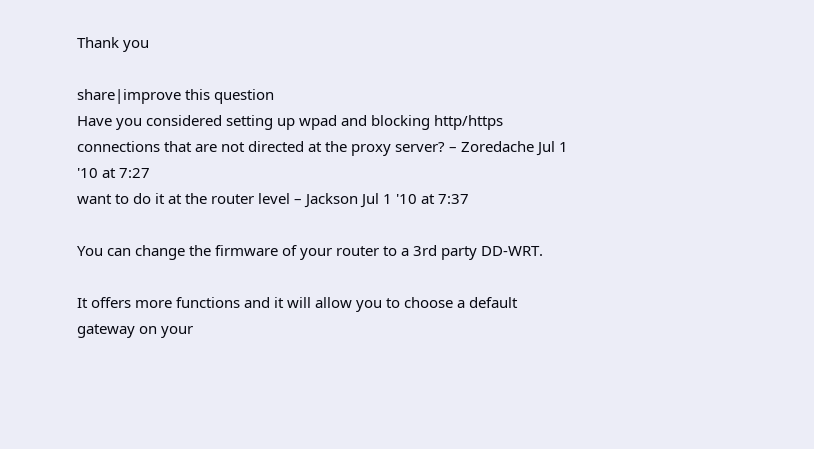Thank you

share|improve this question
Have you considered setting up wpad and blocking http/https connections that are not directed at the proxy server? – Zoredache Jul 1 '10 at 7:27
want to do it at the router level – Jackson Jul 1 '10 at 7:37

You can change the firmware of your router to a 3rd party DD-WRT.

It offers more functions and it will allow you to choose a default gateway on your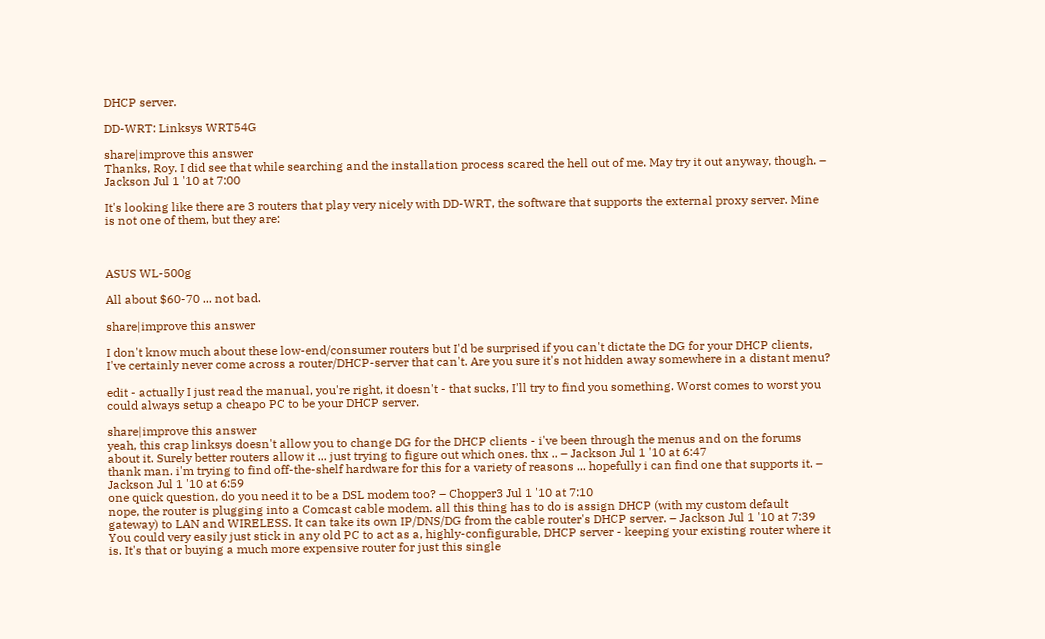DHCP server.

DD-WRT: Linksys WRT54G

share|improve this answer
Thanks, Roy. I did see that while searching and the installation process scared the hell out of me. May try it out anyway, though. – Jackson Jul 1 '10 at 7:00

It's looking like there are 3 routers that play very nicely with DD-WRT, the software that supports the external proxy server. Mine is not one of them, but they are:



ASUS WL-500g

All about $60-70 ... not bad.

share|improve this answer

I don't know much about these low-end/consumer routers but I'd be surprised if you can't dictate the DG for your DHCP clients, I've certainly never come across a router/DHCP-server that can't. Are you sure it's not hidden away somewhere in a distant menu?

edit - actually I just read the manual, you're right, it doesn't - that sucks, I'll try to find you something. Worst comes to worst you could always setup a cheapo PC to be your DHCP server.

share|improve this answer
yeah, this crap linksys doesn't allow you to change DG for the DHCP clients - i've been through the menus and on the forums about it. Surely better routers allow it ... just trying to figure out which ones. thx .. – Jackson Jul 1 '10 at 6:47
thank man. i'm trying to find off-the-shelf hardware for this for a variety of reasons ... hopefully i can find one that supports it. – Jackson Jul 1 '10 at 6:59
one quick question, do you need it to be a DSL modem too? – Chopper3 Jul 1 '10 at 7:10
nope, the router is plugging into a Comcast cable modem. all this thing has to do is assign DHCP (with my custom default gateway) to LAN and WIRELESS. It can take its own IP/DNS/DG from the cable router's DHCP server. – Jackson Jul 1 '10 at 7:39
You could very easily just stick in any old PC to act as a, highly-configurable, DHCP server - keeping your existing router where it is. It's that or buying a much more expensive router for just this single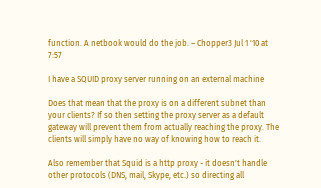function. A netbook would do the job. – Chopper3 Jul 1 '10 at 7:57

I have a SQUID proxy server running on an external machine

Does that mean that the proxy is on a different subnet than your clients? If so then setting the proxy server as a default gateway will prevent them from actually reaching the proxy. The clients will simply have no way of knowing how to reach it.

Also remember that Squid is a http proxy - it doesn't handle other protocols (DNS, mail, Skype, etc.) so directing all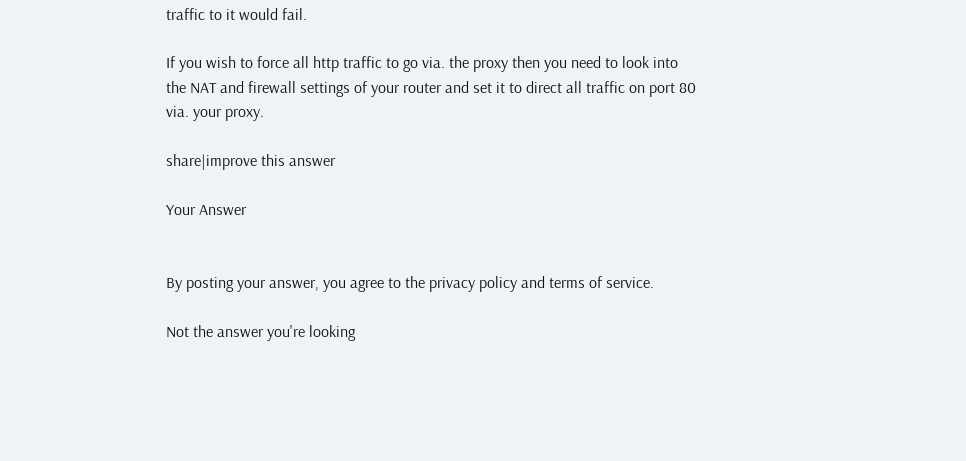traffic to it would fail.

If you wish to force all http traffic to go via. the proxy then you need to look into the NAT and firewall settings of your router and set it to direct all traffic on port 80 via. your proxy.

share|improve this answer

Your Answer


By posting your answer, you agree to the privacy policy and terms of service.

Not the answer you're looking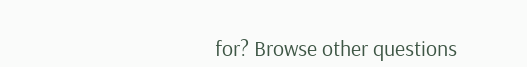for? Browse other questions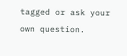tagged or ask your own question.